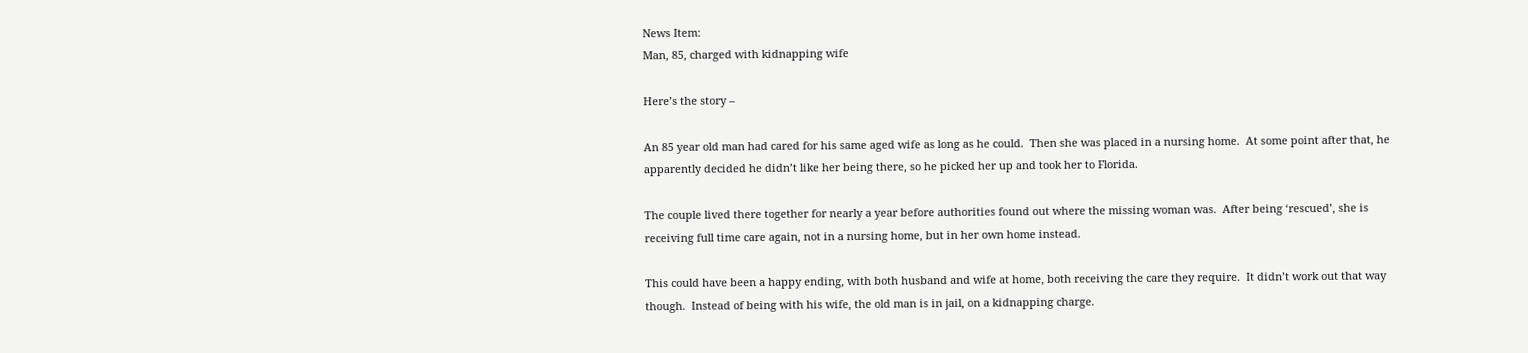News Item:
Man, 85, charged with kidnapping wife

Here’s the story –

An 85 year old man had cared for his same aged wife as long as he could.  Then she was placed in a nursing home.  At some point after that, he apparently decided he didn’t like her being there, so he picked her up and took her to Florida.

The couple lived there together for nearly a year before authorities found out where the missing woman was.  After being ‘rescued’, she is receiving full time care again, not in a nursing home, but in her own home instead.

This could have been a happy ending, with both husband and wife at home, both receiving the care they require.  It didn’t work out that way though.  Instead of being with his wife, the old man is in jail, on a kidnapping charge.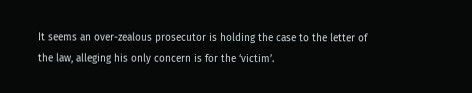It seems an over-zealous prosecutor is holding the case to the letter of the law, alleging his only concern is for the ‘victim’.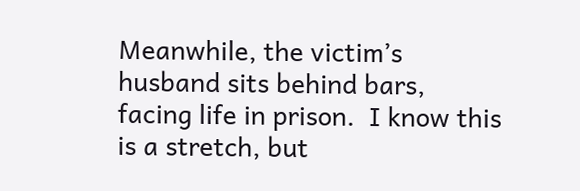Meanwhile, the victim’s husband sits behind bars, facing life in prison.  I know this is a stretch, but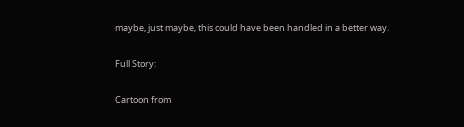maybe, just maybe, this could have been handled in a better way.

Full Story:

Cartoon from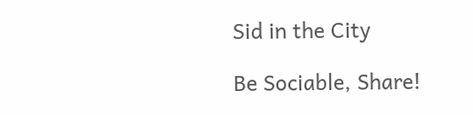Sid in the City

Be Sociable, Share!